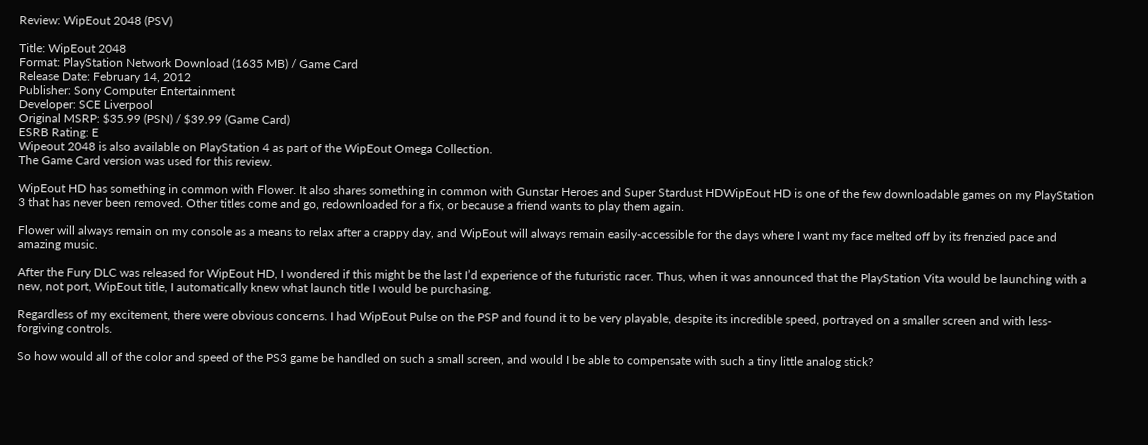Review: WipEout 2048 (PSV)

Title: WipEout 2048
Format: PlayStation Network Download (1635 MB) / Game Card
Release Date: February 14, 2012
Publisher: Sony Computer Entertainment
Developer: SCE Liverpool
Original MSRP: $35.99 (PSN) / $39.99 (Game Card)
ESRB Rating: E
Wipeout 2048 is also available on PlayStation 4 as part of the WipEout Omega Collection.
The Game Card version was used for this review.

WipEout HD has something in common with Flower. It also shares something in common with Gunstar Heroes and Super Stardust HDWipEout HD is one of the few downloadable games on my PlayStation 3 that has never been removed. Other titles come and go, redownloaded for a fix, or because a friend wants to play them again.

Flower will always remain on my console as a means to relax after a crappy day, and WipEout will always remain easily-accessible for the days where I want my face melted off by its frenzied pace and amazing music.

After the Fury DLC was released for WipEout HD, I wondered if this might be the last I’d experience of the futuristic racer. Thus, when it was announced that the PlayStation Vita would be launching with a new, not port, WipEout title, I automatically knew what launch title I would be purchasing.

Regardless of my excitement, there were obvious concerns. I had WipEout Pulse on the PSP and found it to be very playable, despite its incredible speed, portrayed on a smaller screen and with less-forgiving controls.

So how would all of the color and speed of the PS3 game be handled on such a small screen, and would I be able to compensate with such a tiny little analog stick?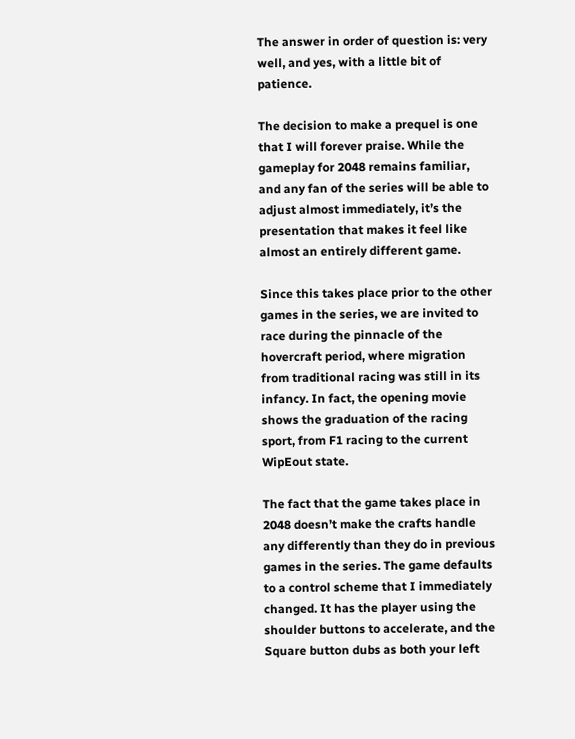The answer in order of question is: very well, and yes, with a little bit of patience.

The decision to make a prequel is one that I will forever praise. While the gameplay for 2048 remains familiar, and any fan of the series will be able to adjust almost immediately, it’s the presentation that makes it feel like almost an entirely different game.

Since this takes place prior to the other games in the series, we are invited to race during the pinnacle of the hovercraft period, where migration from traditional racing was still in its infancy. In fact, the opening movie shows the graduation of the racing sport, from F1 racing to the current WipEout state.

The fact that the game takes place in 2048 doesn’t make the crafts handle any differently than they do in previous games in the series. The game defaults to a control scheme that I immediately changed. It has the player using the shoulder buttons to accelerate, and the Square button dubs as both your left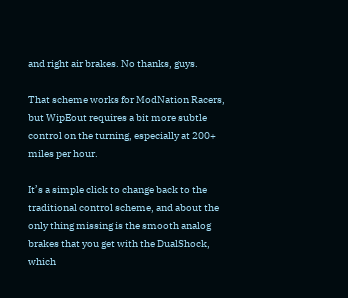and right air brakes. No thanks, guys.

That scheme works for ModNation Racers, but WipEout requires a bit more subtle control on the turning, especially at 200+ miles per hour.

It’s a simple click to change back to the traditional control scheme, and about the only thing missing is the smooth analog brakes that you get with the DualShock, which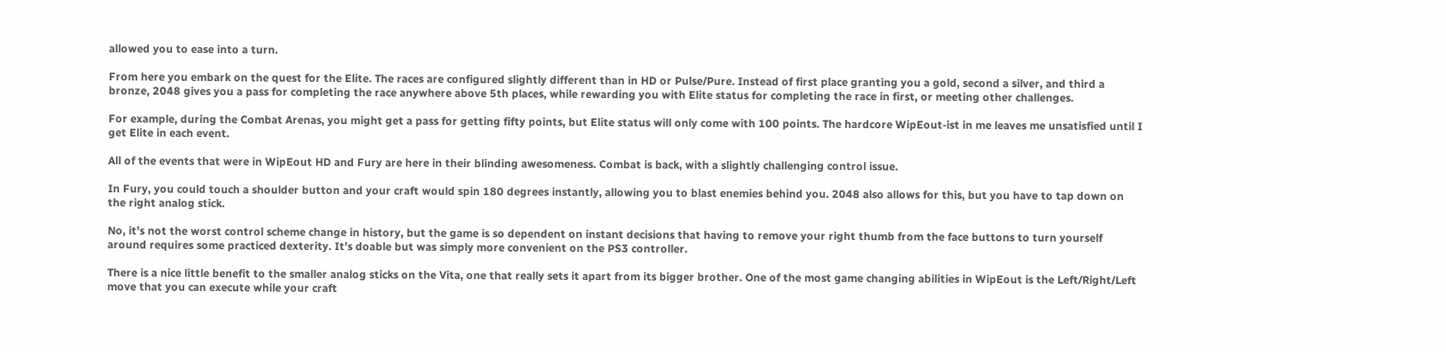allowed you to ease into a turn.

From here you embark on the quest for the Elite. The races are configured slightly different than in HD or Pulse/Pure. Instead of first place granting you a gold, second a silver, and third a bronze, 2048 gives you a pass for completing the race anywhere above 5th places, while rewarding you with Elite status for completing the race in first, or meeting other challenges.

For example, during the Combat Arenas, you might get a pass for getting fifty points, but Elite status will only come with 100 points. The hardcore WipEout-ist in me leaves me unsatisfied until I get Elite in each event.

All of the events that were in WipEout HD and Fury are here in their blinding awesomeness. Combat is back, with a slightly challenging control issue.

In Fury, you could touch a shoulder button and your craft would spin 180 degrees instantly, allowing you to blast enemies behind you. 2048 also allows for this, but you have to tap down on the right analog stick.

No, it’s not the worst control scheme change in history, but the game is so dependent on instant decisions that having to remove your right thumb from the face buttons to turn yourself around requires some practiced dexterity. It’s doable but was simply more convenient on the PS3 controller.

There is a nice little benefit to the smaller analog sticks on the Vita, one that really sets it apart from its bigger brother. One of the most game changing abilities in WipEout is the Left/Right/Left move that you can execute while your craft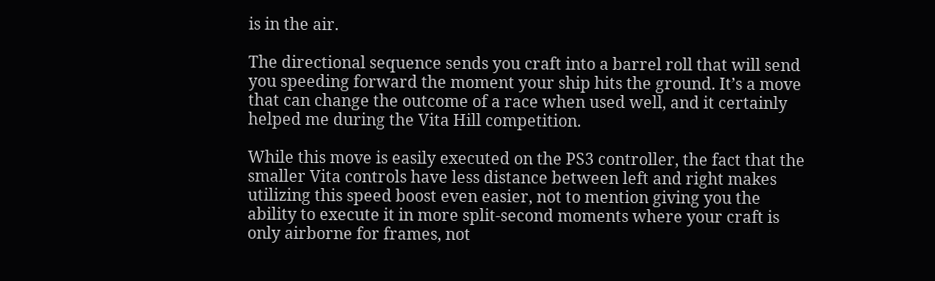is in the air.

The directional sequence sends you craft into a barrel roll that will send you speeding forward the moment your ship hits the ground. It’s a move that can change the outcome of a race when used well, and it certainly helped me during the Vita Hill competition.

While this move is easily executed on the PS3 controller, the fact that the smaller Vita controls have less distance between left and right makes utilizing this speed boost even easier, not to mention giving you the ability to execute it in more split-second moments where your craft is only airborne for frames, not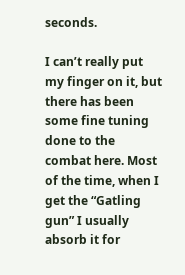seconds.

I can’t really put my finger on it, but there has been some fine tuning done to the combat here. Most of the time, when I get the “Gatling gun” I usually absorb it for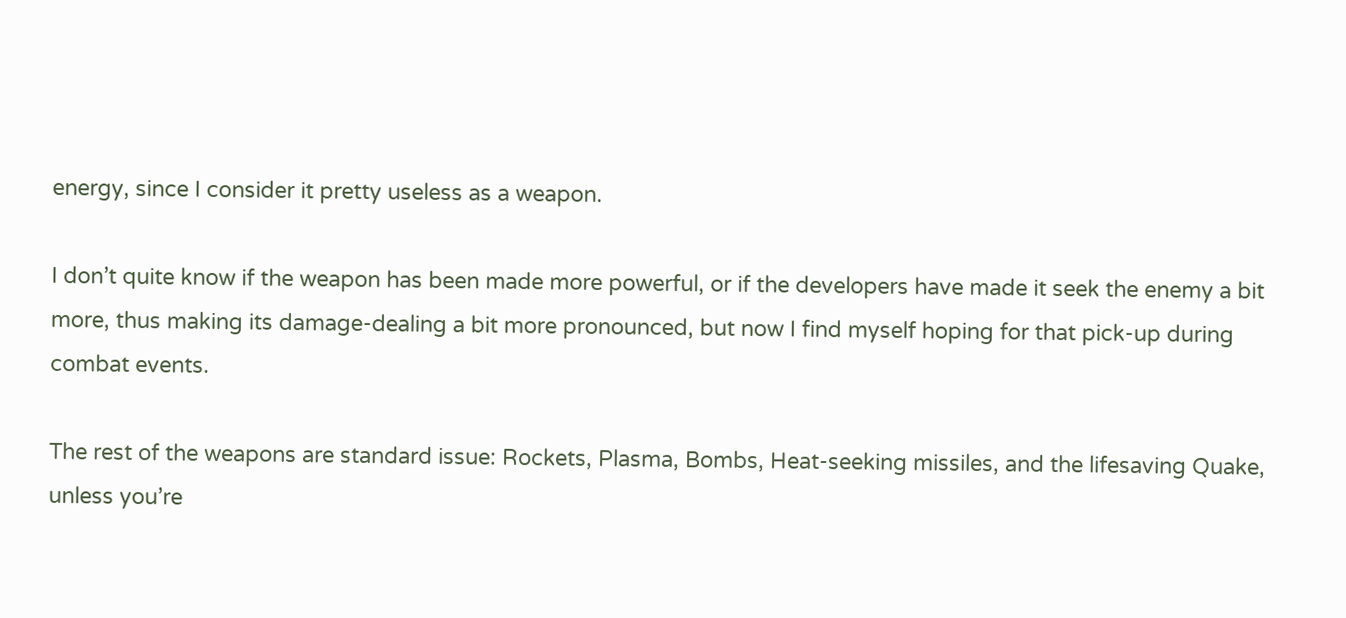energy, since I consider it pretty useless as a weapon.

I don’t quite know if the weapon has been made more powerful, or if the developers have made it seek the enemy a bit more, thus making its damage-dealing a bit more pronounced, but now I find myself hoping for that pick-up during combat events.

The rest of the weapons are standard issue: Rockets, Plasma, Bombs, Heat-seeking missiles, and the lifesaving Quake, unless you’re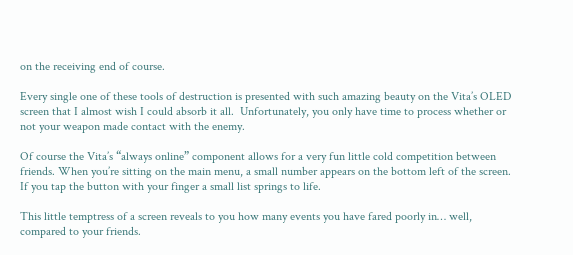on the receiving end of course.

Every single one of these tools of destruction is presented with such amazing beauty on the Vita’s OLED screen that I almost wish I could absorb it all.  Unfortunately, you only have time to process whether or not your weapon made contact with the enemy.

Of course the Vita’s “always online” component allows for a very fun little cold competition between friends. When you’re sitting on the main menu, a small number appears on the bottom left of the screen. If you tap the button with your finger a small list springs to life.

This little temptress of a screen reveals to you how many events you have fared poorly in… well, compared to your friends.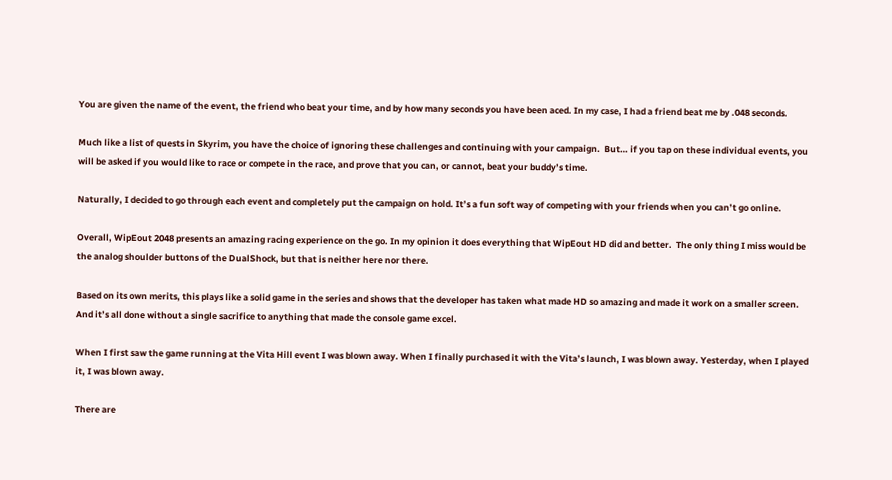You are given the name of the event, the friend who beat your time, and by how many seconds you have been aced. In my case, I had a friend beat me by .048 seconds.

Much like a list of quests in Skyrim, you have the choice of ignoring these challenges and continuing with your campaign.  But… if you tap on these individual events, you will be asked if you would like to race or compete in the race, and prove that you can, or cannot, beat your buddy’s time.

Naturally, I decided to go through each event and completely put the campaign on hold. It’s a fun soft way of competing with your friends when you can’t go online.

Overall, WipEout 2048 presents an amazing racing experience on the go. In my opinion it does everything that WipEout HD did and better.  The only thing I miss would be the analog shoulder buttons of the DualShock, but that is neither here nor there.

Based on its own merits, this plays like a solid game in the series and shows that the developer has taken what made HD so amazing and made it work on a smaller screen. And it’s all done without a single sacrifice to anything that made the console game excel.

When I first saw the game running at the Vita Hill event I was blown away. When I finally purchased it with the Vita’s launch, I was blown away. Yesterday, when I played it, I was blown away.

There are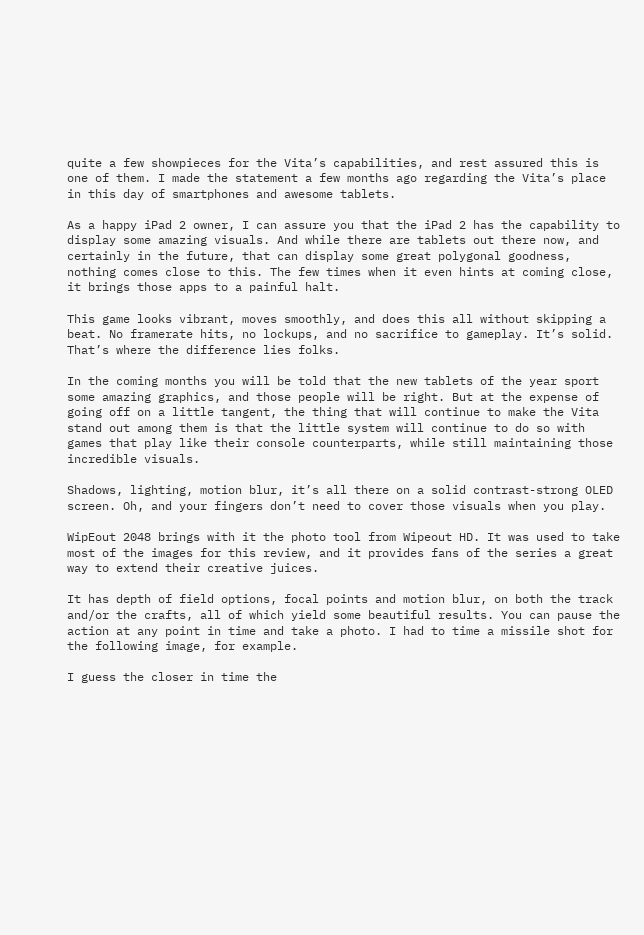quite a few showpieces for the Vita’s capabilities, and rest assured this is one of them. I made the statement a few months ago regarding the Vita’s place in this day of smartphones and awesome tablets.

As a happy iPad 2 owner, I can assure you that the iPad 2 has the capability to display some amazing visuals. And while there are tablets out there now, and certainly in the future, that can display some great polygonal goodness, nothing comes close to this. The few times when it even hints at coming close, it brings those apps to a painful halt.

This game looks vibrant, moves smoothly, and does this all without skipping a beat. No framerate hits, no lockups, and no sacrifice to gameplay. It’s solid.  That’s where the difference lies folks.

In the coming months you will be told that the new tablets of the year sport some amazing graphics, and those people will be right. But at the expense of going off on a little tangent, the thing that will continue to make the Vita stand out among them is that the little system will continue to do so with games that play like their console counterparts, while still maintaining those incredible visuals.

Shadows, lighting, motion blur, it’s all there on a solid contrast-strong OLED screen. Oh, and your fingers don’t need to cover those visuals when you play.

WipEout 2048 brings with it the photo tool from Wipeout HD. It was used to take most of the images for this review, and it provides fans of the series a great way to extend their creative juices.

It has depth of field options, focal points and motion blur, on both the track and/or the crafts, all of which yield some beautiful results. You can pause the action at any point in time and take a photo. I had to time a missile shot for the following image, for example.

I guess the closer in time the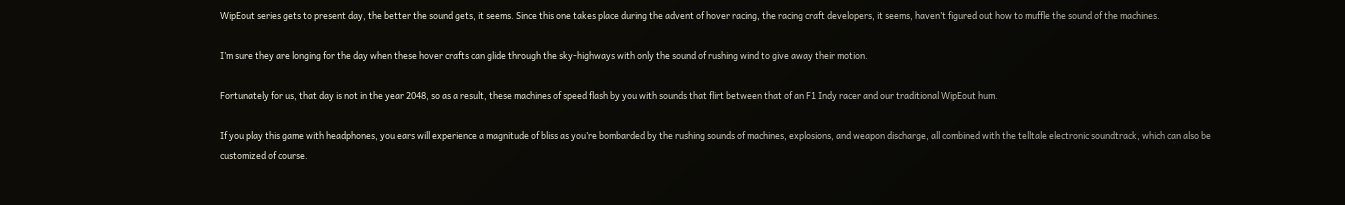WipEout series gets to present day, the better the sound gets, it seems. Since this one takes place during the advent of hover racing, the racing craft developers, it seems, haven’t figured out how to muffle the sound of the machines.

I’m sure they are longing for the day when these hover crafts can glide through the sky-highways with only the sound of rushing wind to give away their motion.

Fortunately for us, that day is not in the year 2048, so as a result, these machines of speed flash by you with sounds that flirt between that of an F1 Indy racer and our traditional WipEout hum.

If you play this game with headphones, you ears will experience a magnitude of bliss as you’re bombarded by the rushing sounds of machines, explosions, and weapon discharge, all combined with the telltale electronic soundtrack, which can also be customized of course.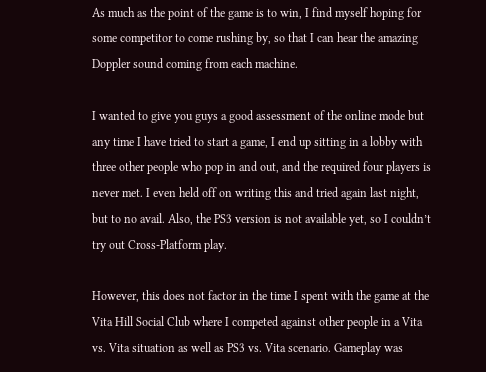As much as the point of the game is to win, I find myself hoping for some competitor to come rushing by, so that I can hear the amazing Doppler sound coming from each machine.

I wanted to give you guys a good assessment of the online mode but any time I have tried to start a game, I end up sitting in a lobby with three other people who pop in and out, and the required four players is never met. I even held off on writing this and tried again last night, but to no avail. Also, the PS3 version is not available yet, so I couldn’t try out Cross-Platform play.

However, this does not factor in the time I spent with the game at the Vita Hill Social Club where I competed against other people in a Vita vs. Vita situation as well as PS3 vs. Vita scenario. Gameplay was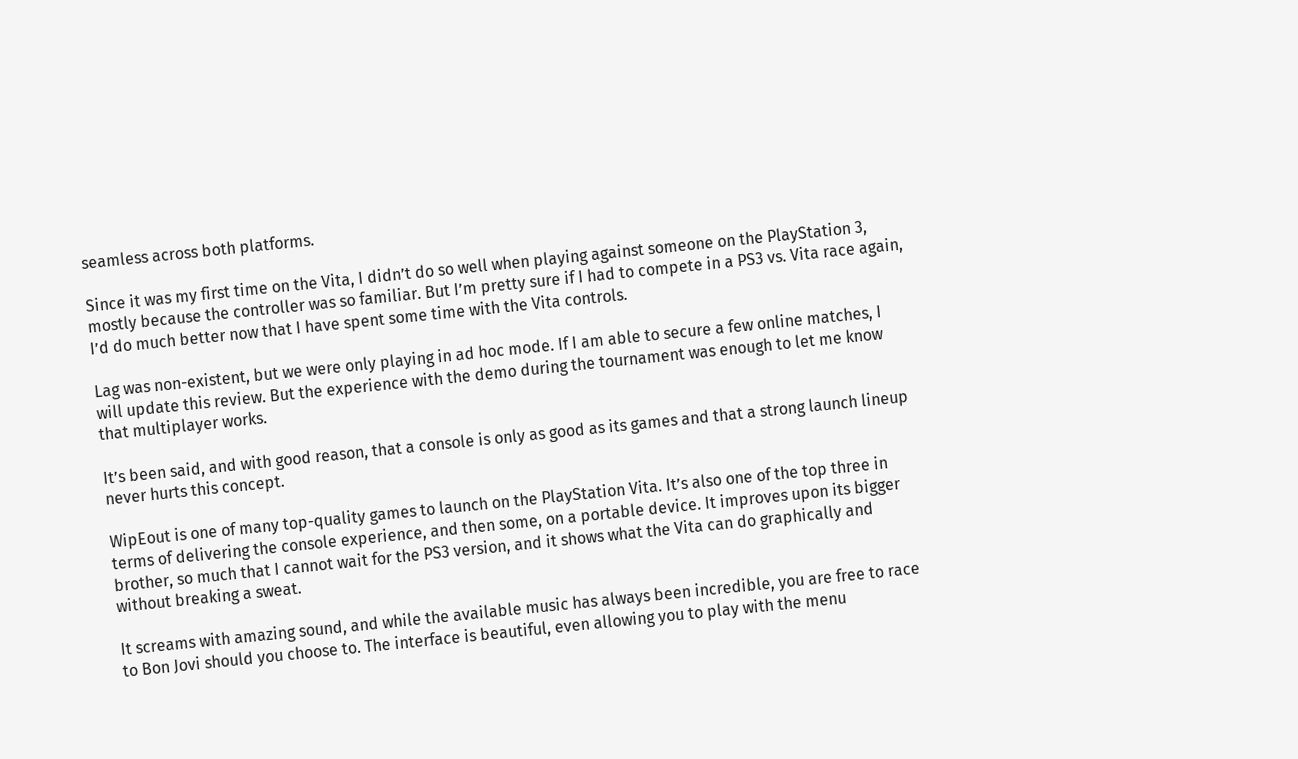seamless across both platforms.

Since it was my first time on the Vita, I didn’t do so well when playing against someone on the PlayStation 3, mostly because the controller was so familiar. But I’m pretty sure if I had to compete in a PS3 vs. Vita race again, I’d do much better now that I have spent some time with the Vita controls.

Lag was non-existent, but we were only playing in ad hoc mode. If I am able to secure a few online matches, I will update this review. But the experience with the demo during the tournament was enough to let me know that multiplayer works.

It’s been said, and with good reason, that a console is only as good as its games and that a strong launch lineup never hurts this concept.

WipEout is one of many top-quality games to launch on the PlayStation Vita. It’s also one of the top three in terms of delivering the console experience, and then some, on a portable device. It improves upon its bigger brother, so much that I cannot wait for the PS3 version, and it shows what the Vita can do graphically and without breaking a sweat.

It screams with amazing sound, and while the available music has always been incredible, you are free to race to Bon Jovi should you choose to. The interface is beautiful, even allowing you to play with the menu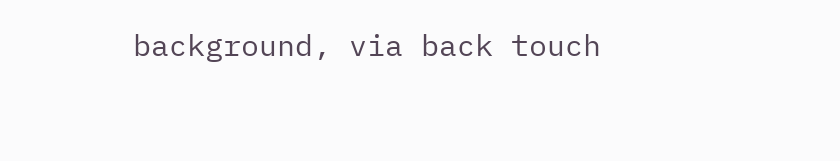background, via back touch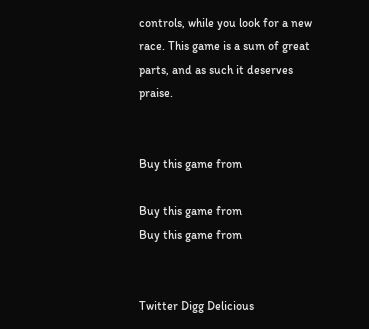controls, while you look for a new race. This game is a sum of great parts, and as such it deserves praise.


Buy this game from

Buy this game from
Buy this game from


Twitter Digg Delicious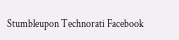Stumbleupon Technorati Facebook